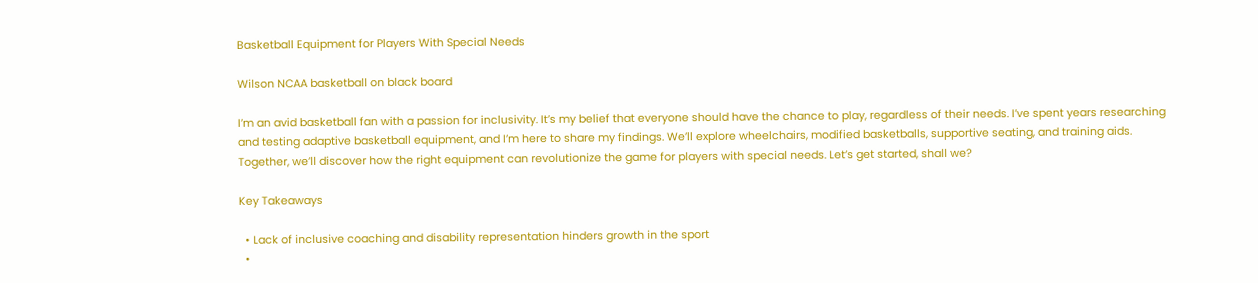Basketball Equipment for Players With Special Needs

Wilson NCAA basketball on black board

I’m an avid basketball fan with a passion for inclusivity. It’s my belief that everyone should have the chance to play, regardless of their needs. I’ve spent years researching and testing adaptive basketball equipment, and I’m here to share my findings. We’ll explore wheelchairs, modified basketballs, supportive seating, and training aids. Together, we’ll discover how the right equipment can revolutionize the game for players with special needs. Let’s get started, shall we?

Key Takeaways

  • Lack of inclusive coaching and disability representation hinders growth in the sport
  •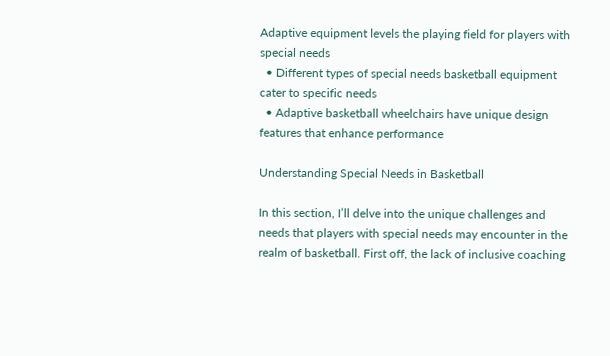Adaptive equipment levels the playing field for players with special needs
  • Different types of special needs basketball equipment cater to specific needs
  • Adaptive basketball wheelchairs have unique design features that enhance performance

Understanding Special Needs in Basketball

In this section, I’ll delve into the unique challenges and needs that players with special needs may encounter in the realm of basketball. First off, the lack of inclusive coaching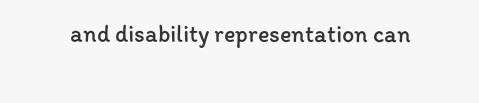and disability representation can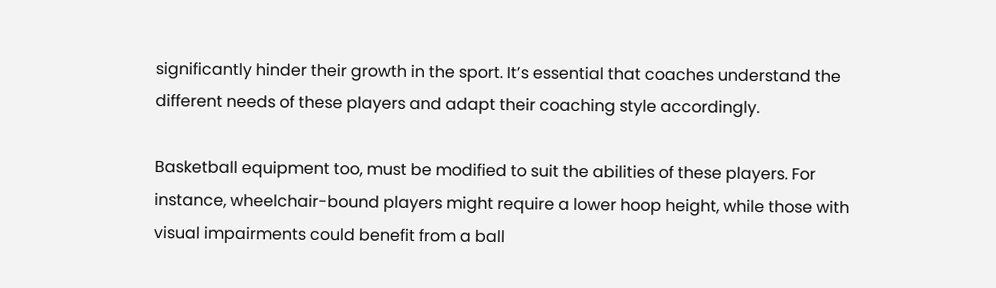significantly hinder their growth in the sport. It’s essential that coaches understand the different needs of these players and adapt their coaching style accordingly.

Basketball equipment too, must be modified to suit the abilities of these players. For instance, wheelchair-bound players might require a lower hoop height, while those with visual impairments could benefit from a ball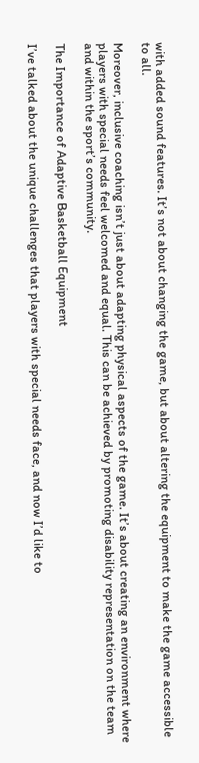with added sound features. It’s not about changing the game, but about altering the equipment to make the game accessible to all.

Moreover, inclusive coaching isn’t just about adapting physical aspects of the game. It’s about creating an environment where players with special needs feel welcomed and equal. This can be achieved by promoting disability representation on the team and within the sport’s community.

The Importance of Adaptive Basketball Equipment

I’ve talked about the unique challenges that players with special needs face, and now I’d like to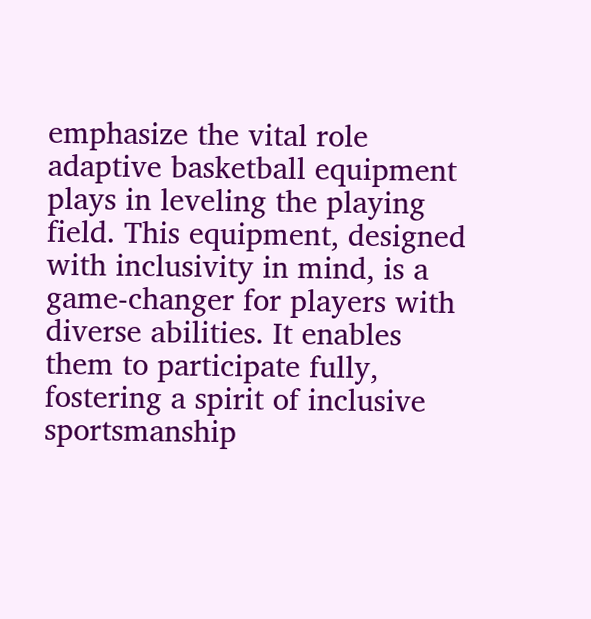emphasize the vital role adaptive basketball equipment plays in leveling the playing field. This equipment, designed with inclusivity in mind, is a game-changer for players with diverse abilities. It enables them to participate fully, fostering a spirit of inclusive sportsmanship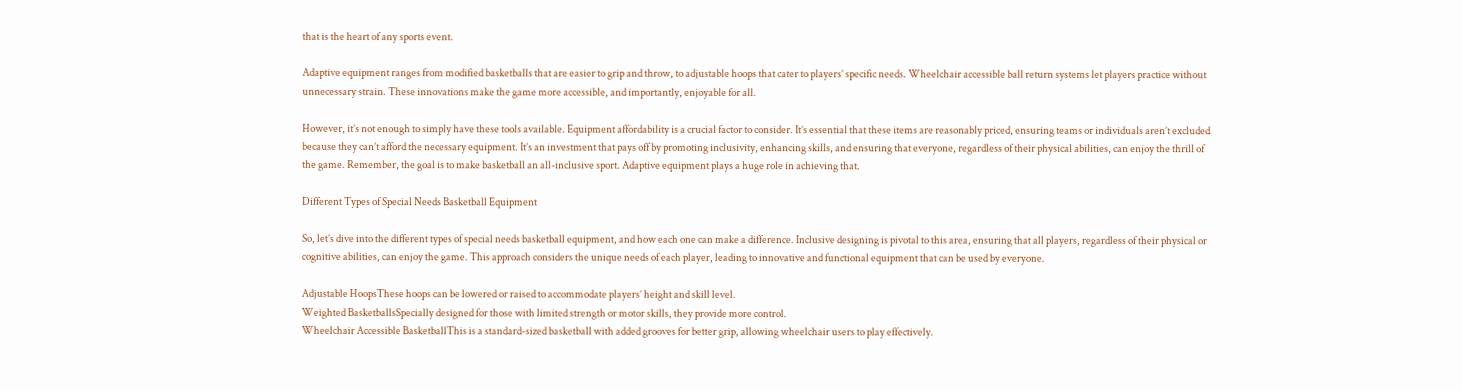that is the heart of any sports event.

Adaptive equipment ranges from modified basketballs that are easier to grip and throw, to adjustable hoops that cater to players’ specific needs. Wheelchair accessible ball return systems let players practice without unnecessary strain. These innovations make the game more accessible, and importantly, enjoyable for all.

However, it’s not enough to simply have these tools available. Equipment affordability is a crucial factor to consider. It’s essential that these items are reasonably priced, ensuring teams or individuals aren’t excluded because they can’t afford the necessary equipment. It’s an investment that pays off by promoting inclusivity, enhancing skills, and ensuring that everyone, regardless of their physical abilities, can enjoy the thrill of the game. Remember, the goal is to make basketball an all-inclusive sport. Adaptive equipment plays a huge role in achieving that.

Different Types of Special Needs Basketball Equipment

So, let’s dive into the different types of special needs basketball equipment, and how each one can make a difference. Inclusive designing is pivotal to this area, ensuring that all players, regardless of their physical or cognitive abilities, can enjoy the game. This approach considers the unique needs of each player, leading to innovative and functional equipment that can be used by everyone.

Adjustable HoopsThese hoops can be lowered or raised to accommodate players’ height and skill level.
Weighted BasketballsSpecially designed for those with limited strength or motor skills, they provide more control.
Wheelchair Accessible BasketballThis is a standard-sized basketball with added grooves for better grip, allowing wheelchair users to play effectively.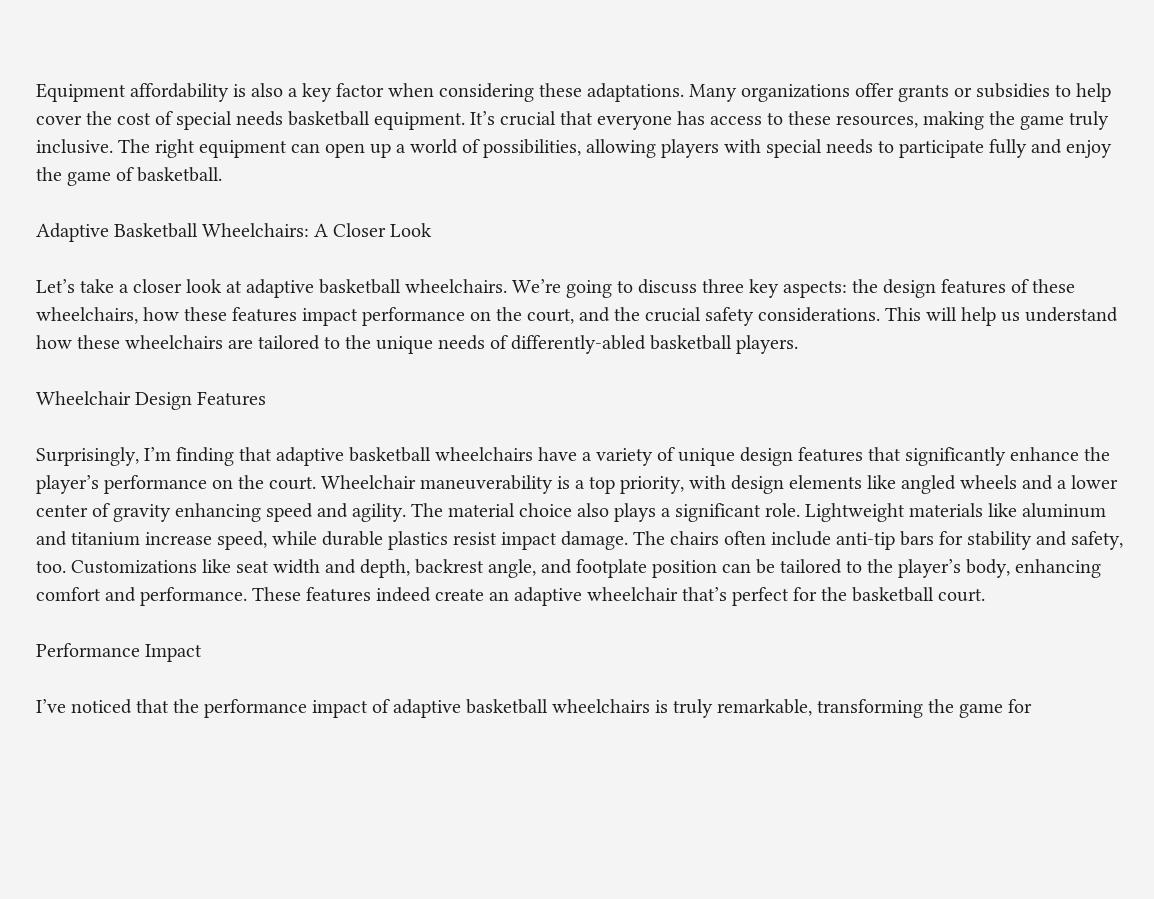Equipment affordability is also a key factor when considering these adaptations. Many organizations offer grants or subsidies to help cover the cost of special needs basketball equipment. It’s crucial that everyone has access to these resources, making the game truly inclusive. The right equipment can open up a world of possibilities, allowing players with special needs to participate fully and enjoy the game of basketball.

Adaptive Basketball Wheelchairs: A Closer Look

Let’s take a closer look at adaptive basketball wheelchairs. We’re going to discuss three key aspects: the design features of these wheelchairs, how these features impact performance on the court, and the crucial safety considerations. This will help us understand how these wheelchairs are tailored to the unique needs of differently-abled basketball players.

Wheelchair Design Features

Surprisingly, I’m finding that adaptive basketball wheelchairs have a variety of unique design features that significantly enhance the player’s performance on the court. Wheelchair maneuverability is a top priority, with design elements like angled wheels and a lower center of gravity enhancing speed and agility. The material choice also plays a significant role. Lightweight materials like aluminum and titanium increase speed, while durable plastics resist impact damage. The chairs often include anti-tip bars for stability and safety, too. Customizations like seat width and depth, backrest angle, and footplate position can be tailored to the player’s body, enhancing comfort and performance. These features indeed create an adaptive wheelchair that’s perfect for the basketball court.

Performance Impact

I’ve noticed that the performance impact of adaptive basketball wheelchairs is truly remarkable, transforming the game for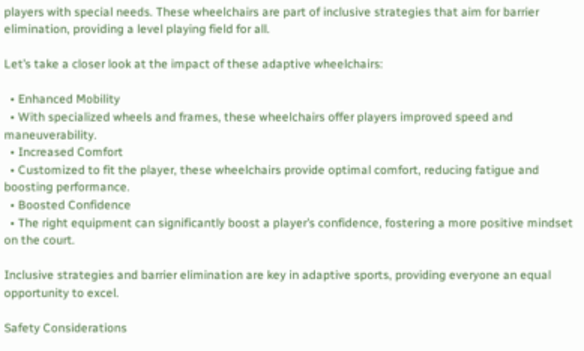players with special needs. These wheelchairs are part of inclusive strategies that aim for barrier elimination, providing a level playing field for all.

Let’s take a closer look at the impact of these adaptive wheelchairs:

  • Enhanced Mobility
  • With specialized wheels and frames, these wheelchairs offer players improved speed and maneuverability.
  • Increased Comfort
  • Customized to fit the player, these wheelchairs provide optimal comfort, reducing fatigue and boosting performance.
  • Boosted Confidence
  • The right equipment can significantly boost a player’s confidence, fostering a more positive mindset on the court.

Inclusive strategies and barrier elimination are key in adaptive sports, providing everyone an equal opportunity to excel.

Safety Considerations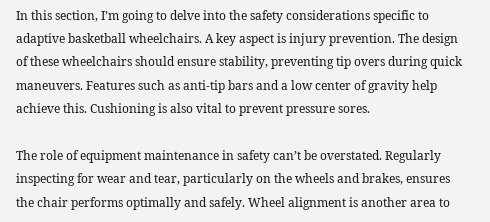In this section, I’m going to delve into the safety considerations specific to adaptive basketball wheelchairs. A key aspect is injury prevention. The design of these wheelchairs should ensure stability, preventing tip overs during quick maneuvers. Features such as anti-tip bars and a low center of gravity help achieve this. Cushioning is also vital to prevent pressure sores.

The role of equipment maintenance in safety can’t be overstated. Regularly inspecting for wear and tear, particularly on the wheels and brakes, ensures the chair performs optimally and safely. Wheel alignment is another area to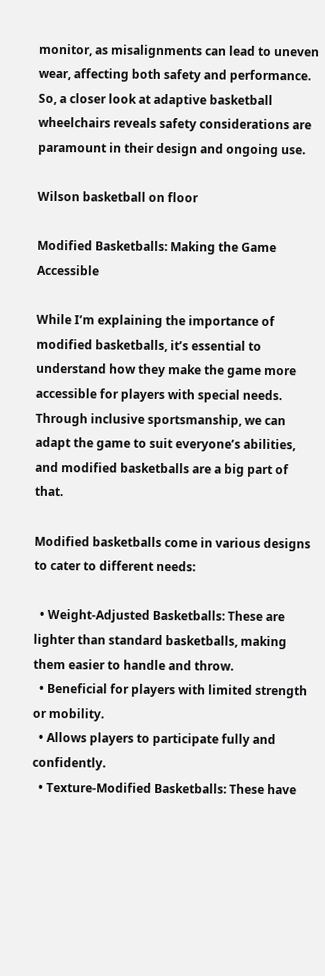monitor, as misalignments can lead to uneven wear, affecting both safety and performance. So, a closer look at adaptive basketball wheelchairs reveals safety considerations are paramount in their design and ongoing use.

Wilson basketball on floor

Modified Basketballs: Making the Game Accessible

While I’m explaining the importance of modified basketballs, it’s essential to understand how they make the game more accessible for players with special needs. Through inclusive sportsmanship, we can adapt the game to suit everyone’s abilities, and modified basketballs are a big part of that.

Modified basketballs come in various designs to cater to different needs:

  • Weight-Adjusted Basketballs: These are lighter than standard basketballs, making them easier to handle and throw.
  • Beneficial for players with limited strength or mobility.
  • Allows players to participate fully and confidently.
  • Texture-Modified Basketballs: These have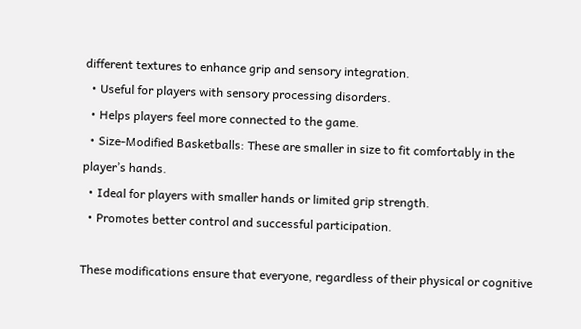different textures to enhance grip and sensory integration.
  • Useful for players with sensory processing disorders.
  • Helps players feel more connected to the game.
  • Size-Modified Basketballs: These are smaller in size to fit comfortably in the player’s hands.
  • Ideal for players with smaller hands or limited grip strength.
  • Promotes better control and successful participation.

These modifications ensure that everyone, regardless of their physical or cognitive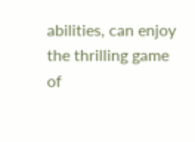abilities, can enjoy the thrilling game of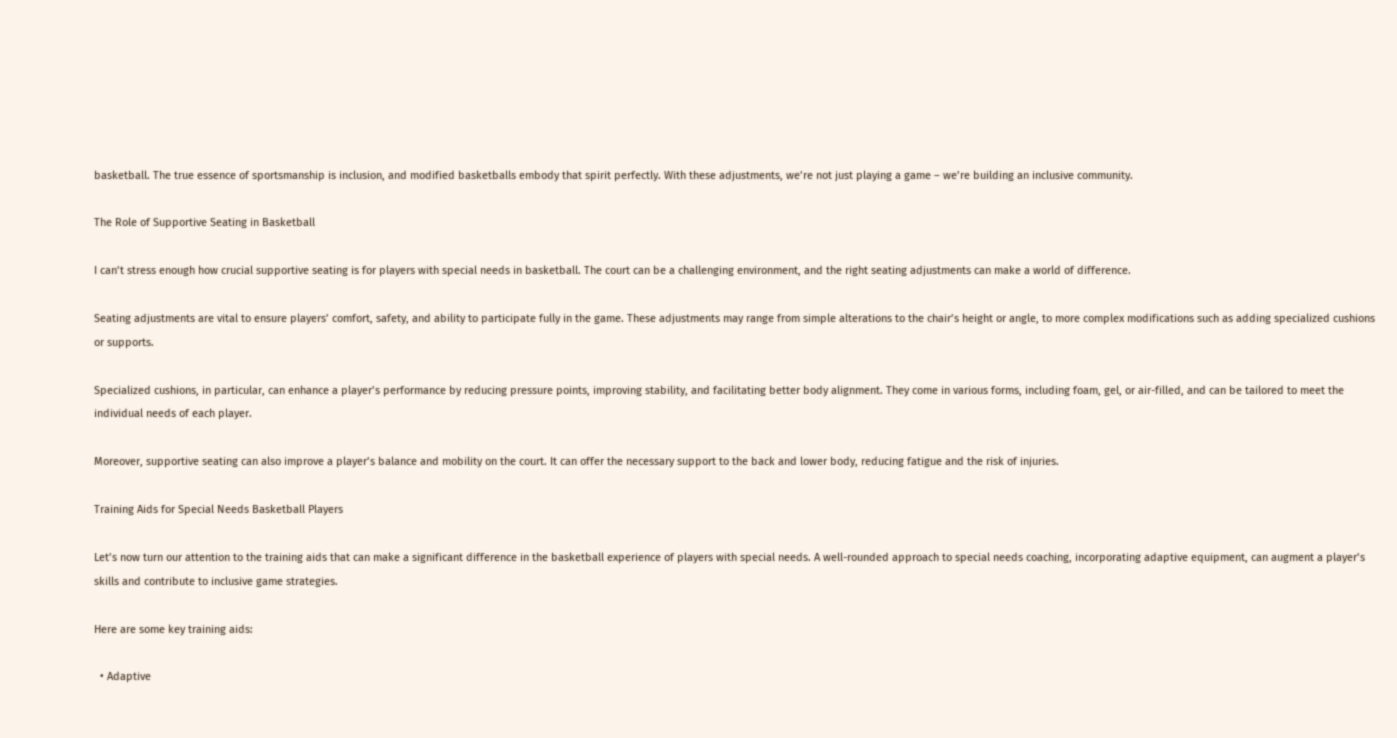basketball. The true essence of sportsmanship is inclusion, and modified basketballs embody that spirit perfectly. With these adjustments, we’re not just playing a game – we’re building an inclusive community.

The Role of Supportive Seating in Basketball

I can’t stress enough how crucial supportive seating is for players with special needs in basketball. The court can be a challenging environment, and the right seating adjustments can make a world of difference.

Seating adjustments are vital to ensure players’ comfort, safety, and ability to participate fully in the game. These adjustments may range from simple alterations to the chair’s height or angle, to more complex modifications such as adding specialized cushions or supports.

Specialized cushions, in particular, can enhance a player’s performance by reducing pressure points, improving stability, and facilitating better body alignment. They come in various forms, including foam, gel, or air-filled, and can be tailored to meet the individual needs of each player.

Moreover, supportive seating can also improve a player’s balance and mobility on the court. It can offer the necessary support to the back and lower body, reducing fatigue and the risk of injuries.

Training Aids for Special Needs Basketball Players

Let’s now turn our attention to the training aids that can make a significant difference in the basketball experience of players with special needs. A well-rounded approach to special needs coaching, incorporating adaptive equipment, can augment a player’s skills and contribute to inclusive game strategies.

Here are some key training aids:

  • Adaptive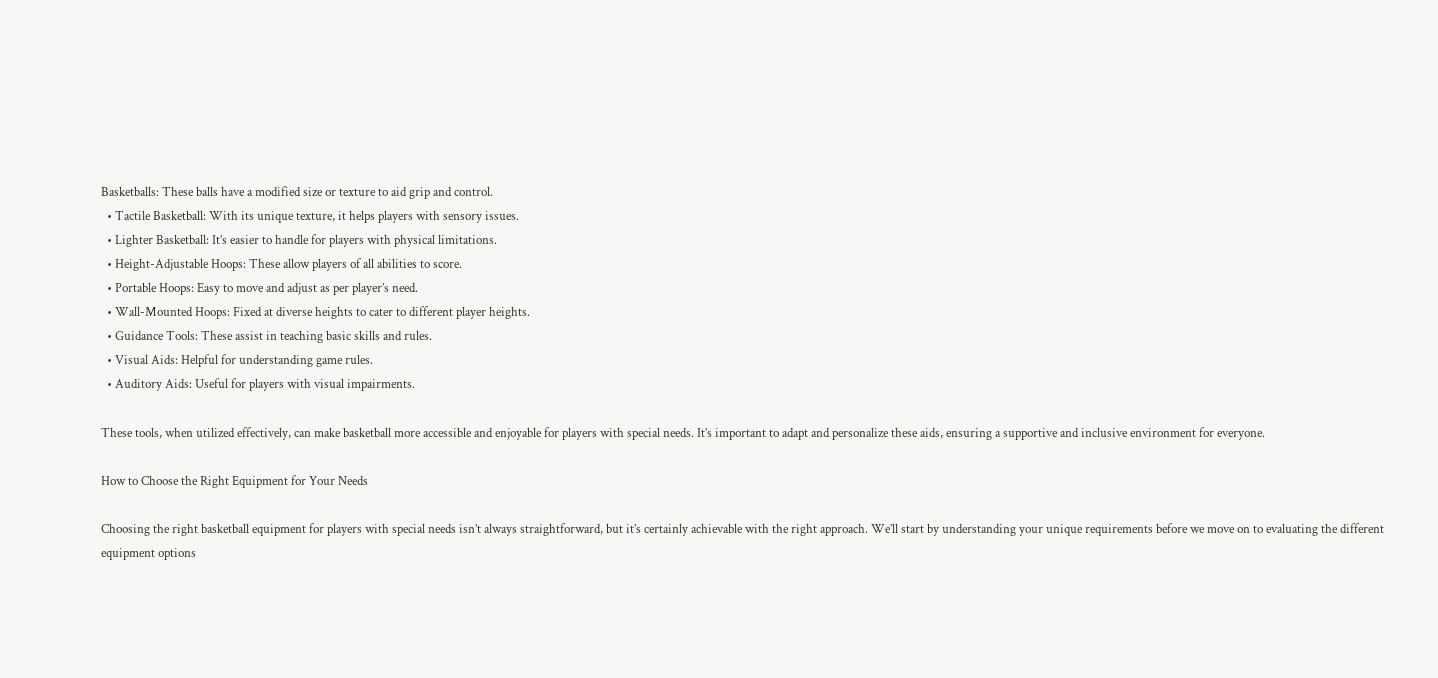Basketballs: These balls have a modified size or texture to aid grip and control.
  • Tactile Basketball: With its unique texture, it helps players with sensory issues.
  • Lighter Basketball: It’s easier to handle for players with physical limitations.
  • Height-Adjustable Hoops: These allow players of all abilities to score.
  • Portable Hoops: Easy to move and adjust as per player’s need.
  • Wall-Mounted Hoops: Fixed at diverse heights to cater to different player heights.
  • Guidance Tools: These assist in teaching basic skills and rules.
  • Visual Aids: Helpful for understanding game rules.
  • Auditory Aids: Useful for players with visual impairments.

These tools, when utilized effectively, can make basketball more accessible and enjoyable for players with special needs. It’s important to adapt and personalize these aids, ensuring a supportive and inclusive environment for everyone.

How to Choose the Right Equipment for Your Needs

Choosing the right basketball equipment for players with special needs isn’t always straightforward, but it’s certainly achievable with the right approach. We’ll start by understanding your unique requirements before we move on to evaluating the different equipment options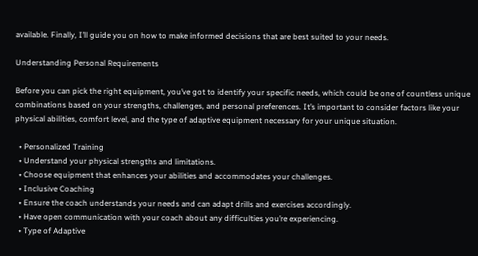available. Finally, I’ll guide you on how to make informed decisions that are best suited to your needs.

Understanding Personal Requirements

Before you can pick the right equipment, you’ve got to identify your specific needs, which could be one of countless unique combinations based on your strengths, challenges, and personal preferences. It’s important to consider factors like your physical abilities, comfort level, and the type of adaptive equipment necessary for your unique situation.

  • Personalized Training
  • Understand your physical strengths and limitations.
  • Choose equipment that enhances your abilities and accommodates your challenges.
  • Inclusive Coaching
  • Ensure the coach understands your needs and can adapt drills and exercises accordingly.
  • Have open communication with your coach about any difficulties you’re experiencing.
  • Type of Adaptive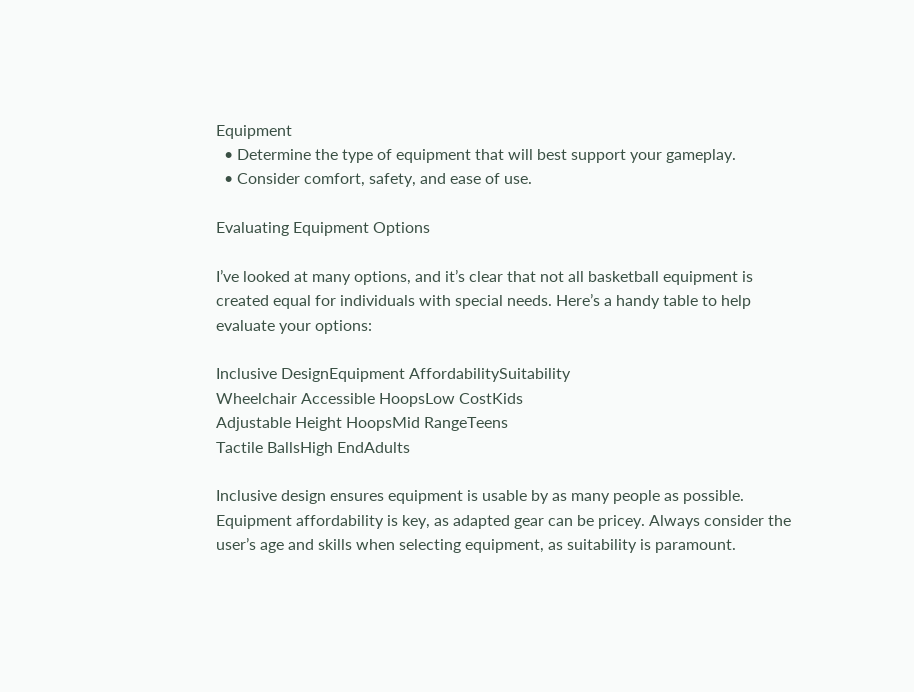Equipment
  • Determine the type of equipment that will best support your gameplay.
  • Consider comfort, safety, and ease of use.

Evaluating Equipment Options

I’ve looked at many options, and it’s clear that not all basketball equipment is created equal for individuals with special needs. Here’s a handy table to help evaluate your options:

Inclusive DesignEquipment AffordabilitySuitability
Wheelchair Accessible HoopsLow CostKids
Adjustable Height HoopsMid RangeTeens
Tactile BallsHigh EndAdults

Inclusive design ensures equipment is usable by as many people as possible. Equipment affordability is key, as adapted gear can be pricey. Always consider the user’s age and skills when selecting equipment, as suitability is paramount.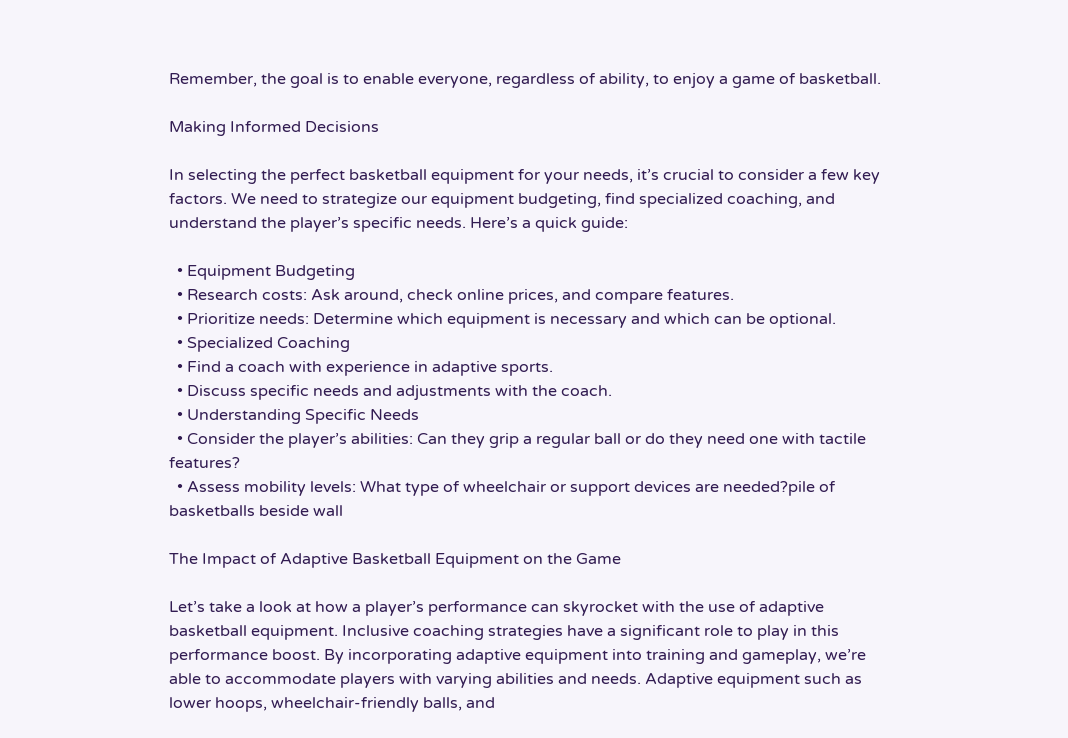Remember, the goal is to enable everyone, regardless of ability, to enjoy a game of basketball.

Making Informed Decisions

In selecting the perfect basketball equipment for your needs, it’s crucial to consider a few key factors. We need to strategize our equipment budgeting, find specialized coaching, and understand the player’s specific needs. Here’s a quick guide:

  • Equipment Budgeting
  • Research costs: Ask around, check online prices, and compare features.
  • Prioritize needs: Determine which equipment is necessary and which can be optional.
  • Specialized Coaching
  • Find a coach with experience in adaptive sports.
  • Discuss specific needs and adjustments with the coach.
  • Understanding Specific Needs
  • Consider the player’s abilities: Can they grip a regular ball or do they need one with tactile features?
  • Assess mobility levels: What type of wheelchair or support devices are needed?pile of basketballs beside wall

The Impact of Adaptive Basketball Equipment on the Game

Let’s take a look at how a player’s performance can skyrocket with the use of adaptive basketball equipment. Inclusive coaching strategies have a significant role to play in this performance boost. By incorporating adaptive equipment into training and gameplay, we’re able to accommodate players with varying abilities and needs. Adaptive equipment such as lower hoops, wheelchair-friendly balls, and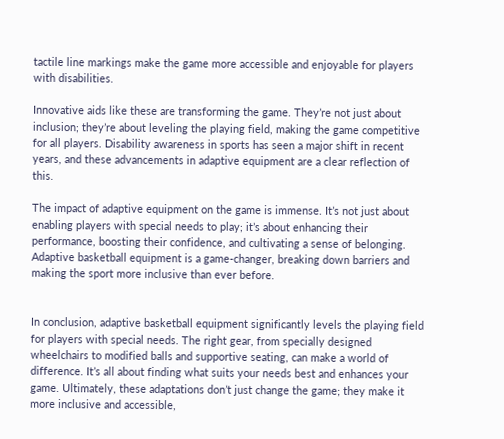tactile line markings make the game more accessible and enjoyable for players with disabilities.

Innovative aids like these are transforming the game. They’re not just about inclusion; they’re about leveling the playing field, making the game competitive for all players. Disability awareness in sports has seen a major shift in recent years, and these advancements in adaptive equipment are a clear reflection of this.

The impact of adaptive equipment on the game is immense. It’s not just about enabling players with special needs to play; it’s about enhancing their performance, boosting their confidence, and cultivating a sense of belonging. Adaptive basketball equipment is a game-changer, breaking down barriers and making the sport more inclusive than ever before.


In conclusion, adaptive basketball equipment significantly levels the playing field for players with special needs. The right gear, from specially designed wheelchairs to modified balls and supportive seating, can make a world of difference. It’s all about finding what suits your needs best and enhances your game. Ultimately, these adaptations don’t just change the game; they make it more inclusive and accessible,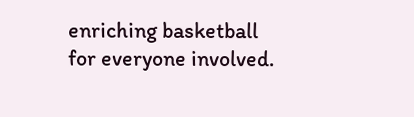enriching basketball for everyone involved.